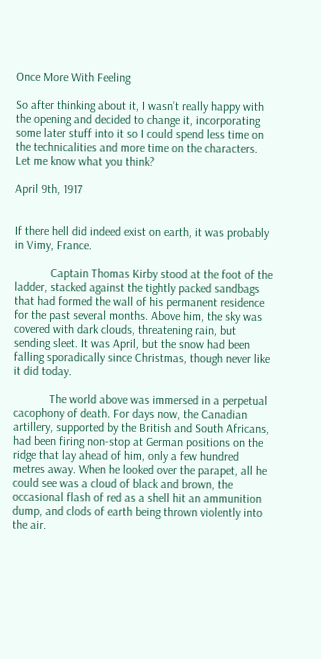Once More With Feeling

So after thinking about it, I wasn’t really happy with the opening and decided to change it, incorporating some later stuff into it so I could spend less time on the technicalities and more time on the characters. Let me know what you think?

April 9th, 1917


If there hell did indeed exist on earth, it was probably in Vimy, France.

            Captain Thomas Kirby stood at the foot of the ladder, stacked against the tightly packed sandbags that had formed the wall of his permanent residence for the past several months. Above him, the sky was covered with dark clouds, threatening rain, but sending sleet. It was April, but the snow had been falling sporadically since Christmas, though never like it did today.

            The world above was immersed in a perpetual cacophony of death. For days now, the Canadian artillery, supported by the British and South Africans, had been firing non-stop at German positions on the ridge that lay ahead of him, only a few hundred metres away. When he looked over the parapet, all he could see was a cloud of black and brown, the occasional flash of red as a shell hit an ammunition dump, and clods of earth being thrown violently into the air.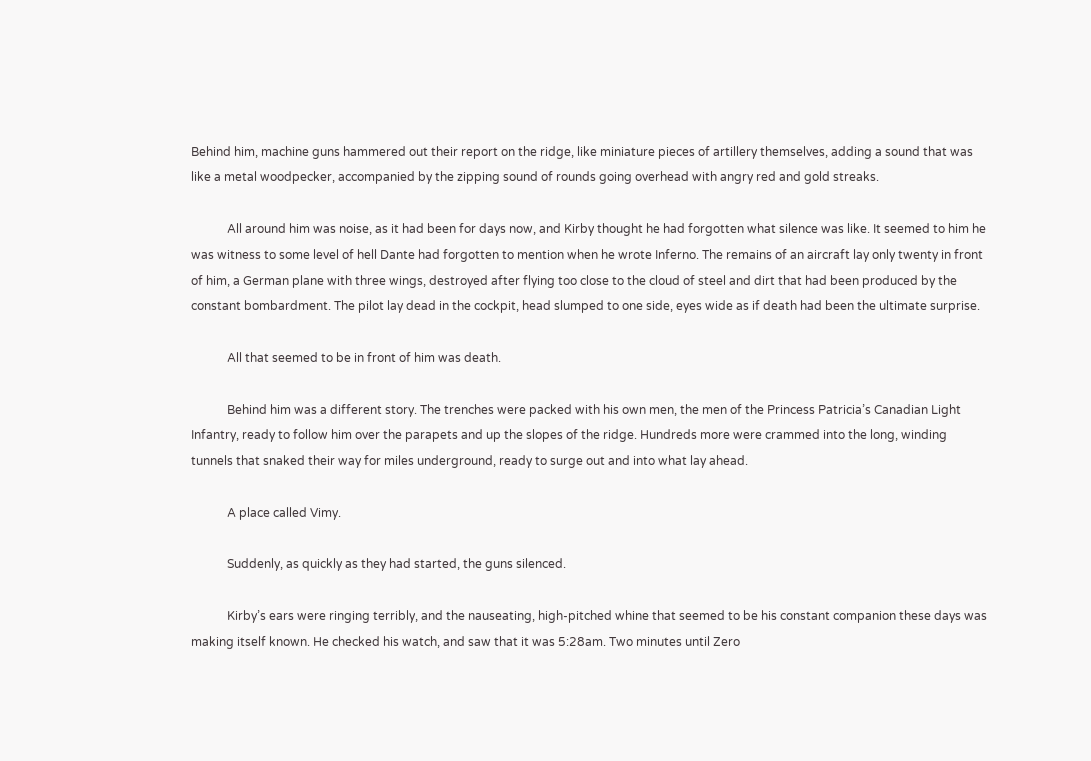Behind him, machine guns hammered out their report on the ridge, like miniature pieces of artillery themselves, adding a sound that was like a metal woodpecker, accompanied by the zipping sound of rounds going overhead with angry red and gold streaks.

            All around him was noise, as it had been for days now, and Kirby thought he had forgotten what silence was like. It seemed to him he was witness to some level of hell Dante had forgotten to mention when he wrote Inferno. The remains of an aircraft lay only twenty in front of him, a German plane with three wings, destroyed after flying too close to the cloud of steel and dirt that had been produced by the constant bombardment. The pilot lay dead in the cockpit, head slumped to one side, eyes wide as if death had been the ultimate surprise.

            All that seemed to be in front of him was death.

            Behind him was a different story. The trenches were packed with his own men, the men of the Princess Patricia’s Canadian Light Infantry, ready to follow him over the parapets and up the slopes of the ridge. Hundreds more were crammed into the long, winding tunnels that snaked their way for miles underground, ready to surge out and into what lay ahead.

            A place called Vimy.

            Suddenly, as quickly as they had started, the guns silenced.

            Kirby’s ears were ringing terribly, and the nauseating, high-pitched whine that seemed to be his constant companion these days was making itself known. He checked his watch, and saw that it was 5:28am. Two minutes until Zero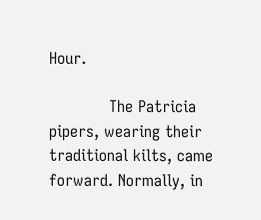Hour.

            The Patricia pipers, wearing their traditional kilts, came forward. Normally, in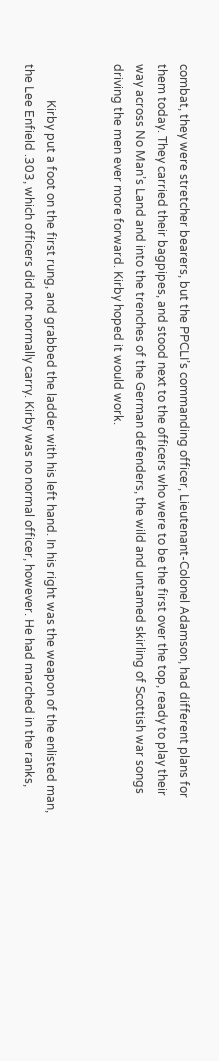combat, they were stretcher bearers, but the PPCLI’s commanding officer, Lieutenant-Colonel Adamson, had different plans for them today. They carried their bagpipes, and stood next to the officers who were to be the first over the top, ready to play their way across No Man’s Land and into the trenches of the German defenders, the wild and untamed skirling of Scottish war songs driving the men ever more forward. Kirby hoped it would work.


            Kirby put a foot on the first rung, and grabbed the ladder with his left hand. In his right was the weapon of the enlisted man, the Lee Enfield .303, which officers did not normally carry. Kirby was no normal officer, however. He had marched in the ranks,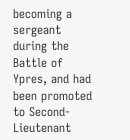becoming a sergeant during the Battle of Ypres, and had been promoted to Second-Lieutenant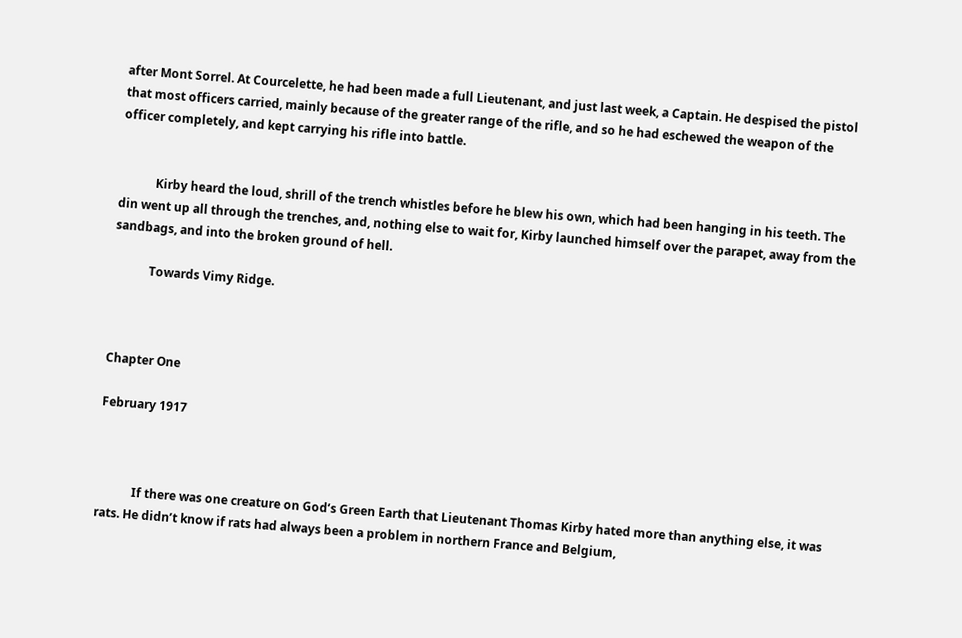after Mont Sorrel. At Courcelette, he had been made a full Lieutenant, and just last week, a Captain. He despised the pistol that most officers carried, mainly because of the greater range of the rifle, and so he had eschewed the weapon of the officer completely, and kept carrying his rifle into battle.


            Kirby heard the loud, shrill of the trench whistles before he blew his own, which had been hanging in his teeth. The din went up all through the trenches, and, nothing else to wait for, Kirby launched himself over the parapet, away from the sandbags, and into the broken ground of hell.

            Towards Vimy Ridge.



Chapter One

February 1917



            If there was one creature on God’s Green Earth that Lieutenant Thomas Kirby hated more than anything else, it was rats. He didn’t know if rats had always been a problem in northern France and Belgium,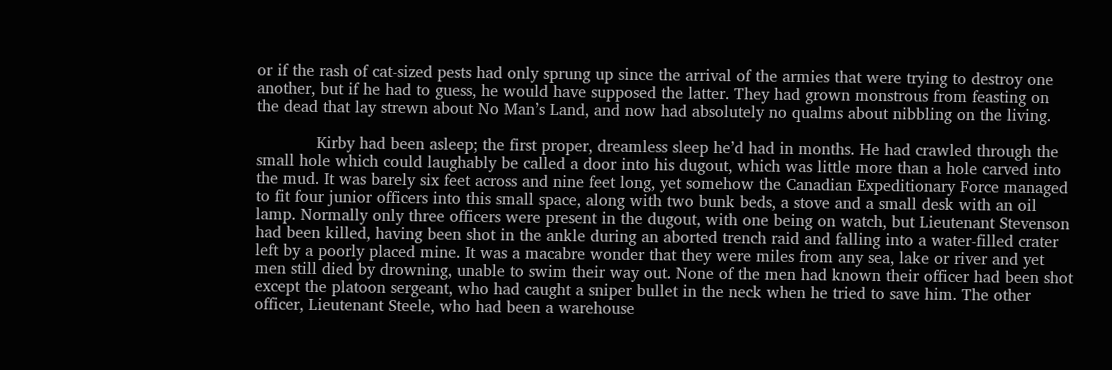or if the rash of cat-sized pests had only sprung up since the arrival of the armies that were trying to destroy one another, but if he had to guess, he would have supposed the latter. They had grown monstrous from feasting on the dead that lay strewn about No Man’s Land, and now had absolutely no qualms about nibbling on the living.

            Kirby had been asleep; the first proper, dreamless sleep he’d had in months. He had crawled through the small hole which could laughably be called a door into his dugout, which was little more than a hole carved into the mud. It was barely six feet across and nine feet long, yet somehow the Canadian Expeditionary Force managed to fit four junior officers into this small space, along with two bunk beds, a stove and a small desk with an oil lamp. Normally only three officers were present in the dugout, with one being on watch, but Lieutenant Stevenson had been killed, having been shot in the ankle during an aborted trench raid and falling into a water-filled crater left by a poorly placed mine. It was a macabre wonder that they were miles from any sea, lake or river and yet men still died by drowning, unable to swim their way out. None of the men had known their officer had been shot except the platoon sergeant, who had caught a sniper bullet in the neck when he tried to save him. The other officer, Lieutenant Steele, who had been a warehouse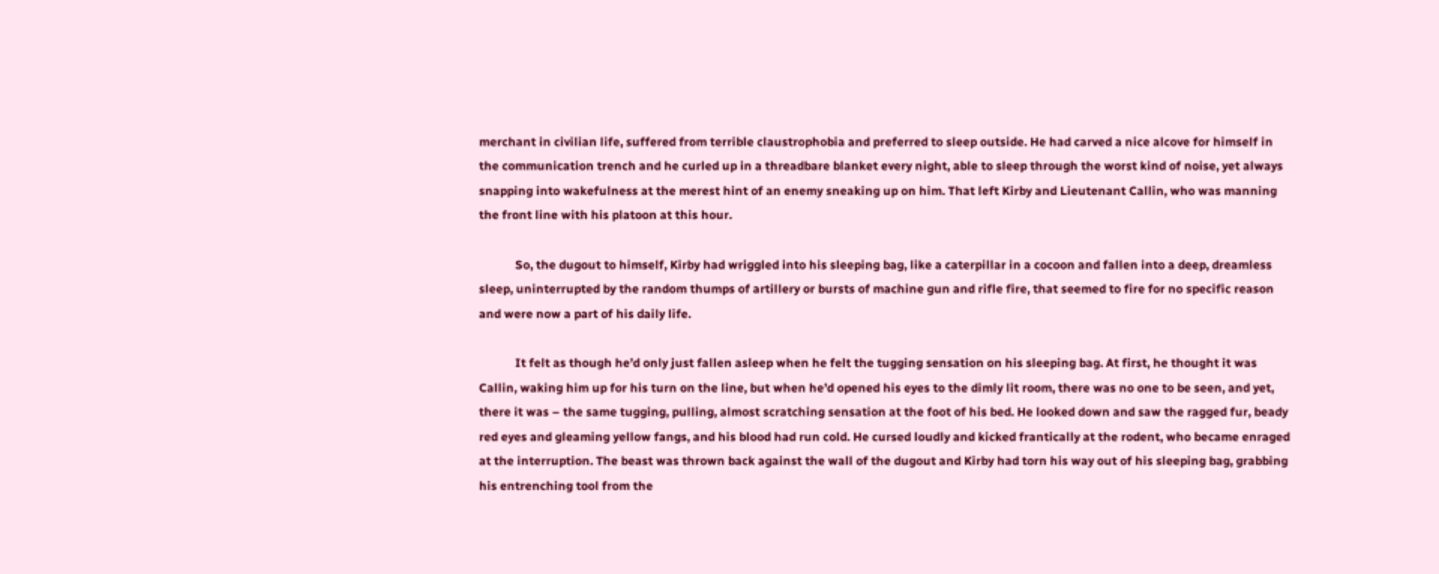merchant in civilian life, suffered from terrible claustrophobia and preferred to sleep outside. He had carved a nice alcove for himself in the communication trench and he curled up in a threadbare blanket every night, able to sleep through the worst kind of noise, yet always snapping into wakefulness at the merest hint of an enemy sneaking up on him. That left Kirby and Lieutenant Callin, who was manning the front line with his platoon at this hour.

            So, the dugout to himself, Kirby had wriggled into his sleeping bag, like a caterpillar in a cocoon and fallen into a deep, dreamless sleep, uninterrupted by the random thumps of artillery or bursts of machine gun and rifle fire, that seemed to fire for no specific reason and were now a part of his daily life.

            It felt as though he’d only just fallen asleep when he felt the tugging sensation on his sleeping bag. At first, he thought it was Callin, waking him up for his turn on the line, but when he’d opened his eyes to the dimly lit room, there was no one to be seen, and yet, there it was – the same tugging, pulling, almost scratching sensation at the foot of his bed. He looked down and saw the ragged fur, beady red eyes and gleaming yellow fangs, and his blood had run cold. He cursed loudly and kicked frantically at the rodent, who became enraged at the interruption. The beast was thrown back against the wall of the dugout and Kirby had torn his way out of his sleeping bag, grabbing his entrenching tool from the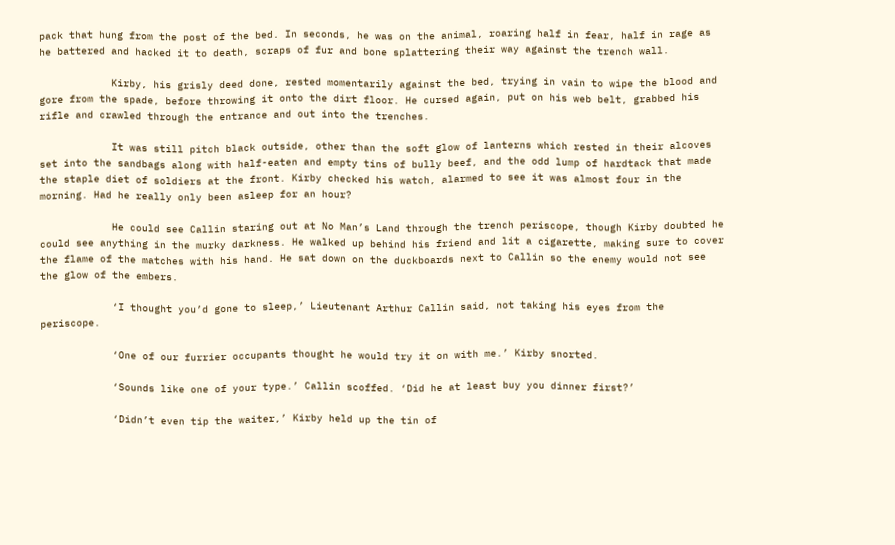pack that hung from the post of the bed. In seconds, he was on the animal, roaring half in fear, half in rage as he battered and hacked it to death, scraps of fur and bone splattering their way against the trench wall.

            Kirby, his grisly deed done, rested momentarily against the bed, trying in vain to wipe the blood and gore from the spade, before throwing it onto the dirt floor. He cursed again, put on his web belt, grabbed his rifle and crawled through the entrance and out into the trenches.

            It was still pitch black outside, other than the soft glow of lanterns which rested in their alcoves set into the sandbags along with half-eaten and empty tins of bully beef, and the odd lump of hardtack that made the staple diet of soldiers at the front. Kirby checked his watch, alarmed to see it was almost four in the morning. Had he really only been asleep for an hour?

            He could see Callin staring out at No Man’s Land through the trench periscope, though Kirby doubted he could see anything in the murky darkness. He walked up behind his friend and lit a cigarette, making sure to cover the flame of the matches with his hand. He sat down on the duckboards next to Callin so the enemy would not see the glow of the embers.

            ‘I thought you’d gone to sleep,’ Lieutenant Arthur Callin said, not taking his eyes from the periscope.

            ‘One of our furrier occupants thought he would try it on with me.’ Kirby snorted.

            ‘Sounds like one of your type.’ Callin scoffed. ‘Did he at least buy you dinner first?’

            ‘Didn’t even tip the waiter,’ Kirby held up the tin of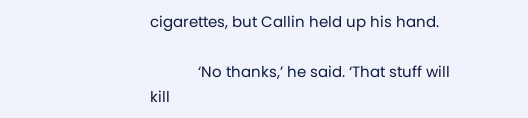cigarettes, but Callin held up his hand.

            ‘No thanks,’ he said. ‘That stuff will kill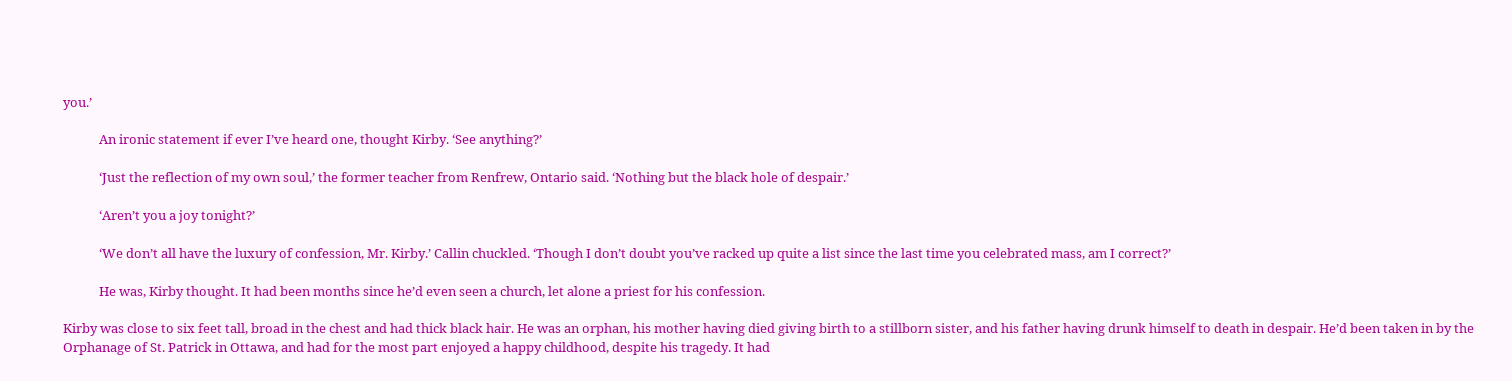you.’

            An ironic statement if ever I’ve heard one, thought Kirby. ‘See anything?’

            ‘Just the reflection of my own soul,’ the former teacher from Renfrew, Ontario said. ‘Nothing but the black hole of despair.’

            ‘Aren’t you a joy tonight?’

            ‘We don’t all have the luxury of confession, Mr. Kirby.’ Callin chuckled. ‘Though I don’t doubt you’ve racked up quite a list since the last time you celebrated mass, am I correct?’

            He was, Kirby thought. It had been months since he’d even seen a church, let alone a priest for his confession.

Kirby was close to six feet tall, broad in the chest and had thick black hair. He was an orphan, his mother having died giving birth to a stillborn sister, and his father having drunk himself to death in despair. He’d been taken in by the Orphanage of St. Patrick in Ottawa, and had for the most part enjoyed a happy childhood, despite his tragedy. It had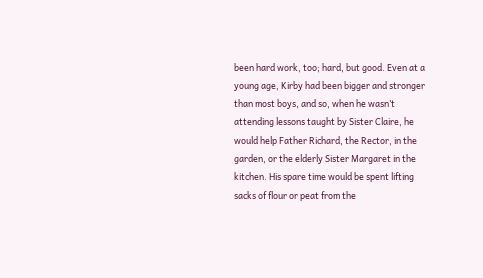been hard work, too; hard, but good. Even at a young age, Kirby had been bigger and stronger than most boys, and so, when he wasn’t attending lessons taught by Sister Claire, he would help Father Richard, the Rector, in the garden, or the elderly Sister Margaret in the kitchen. His spare time would be spent lifting sacks of flour or peat from the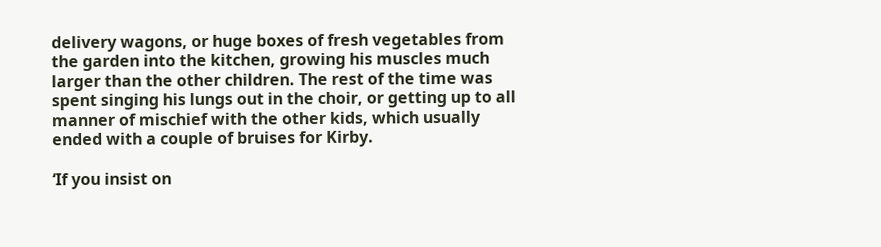delivery wagons, or huge boxes of fresh vegetables from the garden into the kitchen, growing his muscles much larger than the other children. The rest of the time was spent singing his lungs out in the choir, or getting up to all manner of mischief with the other kids, which usually ended with a couple of bruises for Kirby.

‘If you insist on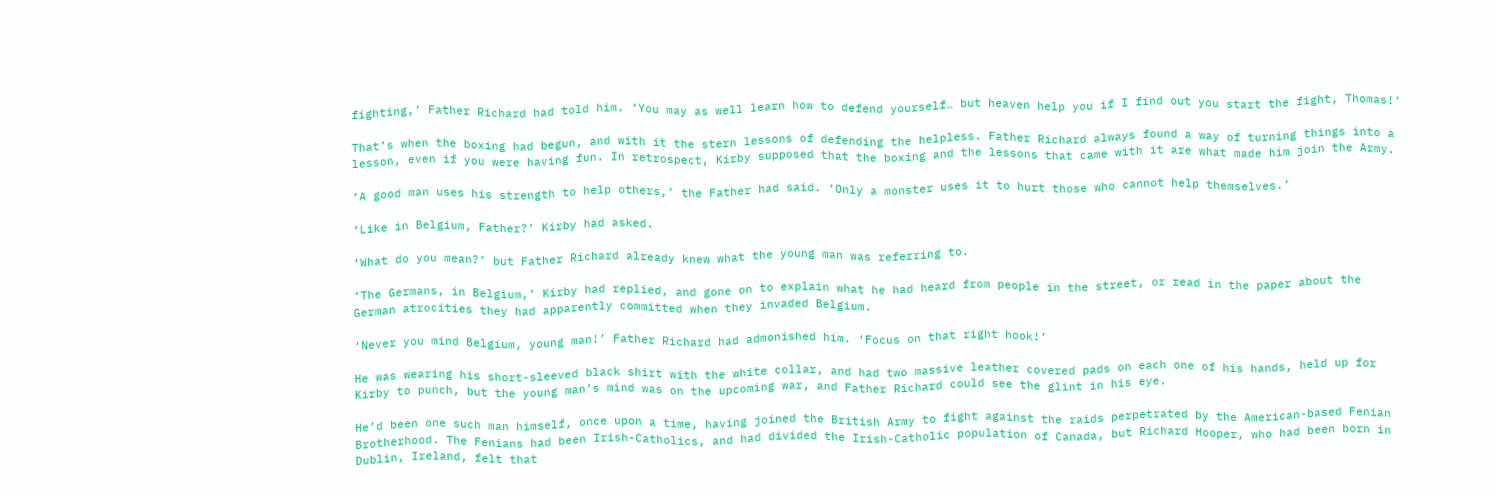fighting,’ Father Richard had told him. ‘You may as well learn how to defend yourself… but heaven help you if I find out you start the fight, Thomas!’

That’s when the boxing had begun, and with it the stern lessons of defending the helpless. Father Richard always found a way of turning things into a lesson, even if you were having fun. In retrospect, Kirby supposed that the boxing and the lessons that came with it are what made him join the Army.

‘A good man uses his strength to help others,’ the Father had said. ‘Only a monster uses it to hurt those who cannot help themselves.’

‘Like in Belgium, Father?’ Kirby had asked.

‘What do you mean?’ but Father Richard already knew what the young man was referring to.

‘The Germans, in Belgium,’ Kirby had replied, and gone on to explain what he had heard from people in the street, or read in the paper about the German atrocities they had apparently committed when they invaded Belgium.

‘Never you mind Belgium, young man!’ Father Richard had admonished him. ‘Focus on that right hook!’

He was wearing his short-sleeved black shirt with the white collar, and had two massive leather covered pads on each one of his hands, held up for Kirby to punch, but the young man’s mind was on the upcoming war, and Father Richard could see the glint in his eye.

He’d been one such man himself, once upon a time, having joined the British Army to fight against the raids perpetrated by the American-based Fenian Brotherhood. The Fenians had been Irish-Catholics, and had divided the Irish-Catholic population of Canada, but Richard Hooper, who had been born in Dublin, Ireland, felt that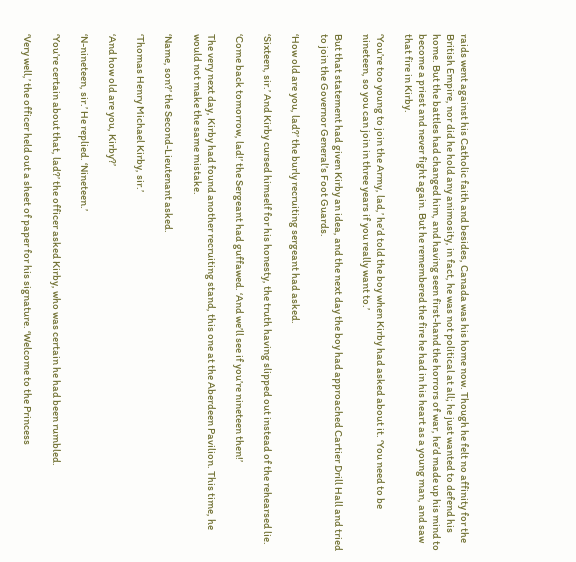raids went against his Catholic faith and besides, Canada was his home now. Though he felt no affinity for the British Empire, nor did he hold any animosity, in fact, he was not political at all; he just wanted to defend his home. But the battles had changed him, and having seen first-hand the horrors of war, he’d made up his mind to become a priest and never fight again. But he remembered the fire he had in his heart as a young man, and saw that fire in Kirby.

‘You’re too young to join the Army, lad,’ he’d told the boy when Kirby had asked about it. ‘You need to be nineteen, so you can join in three years if you really want to.’

But that statement had given Kirby an idea, and the next day the boy had approached Cartier Drill Hall and tried to join the Governor General’s Foot Guards.

‘How old are you, lad?’ the burly recruiting sergeant had asked.

‘Sixteen, sir.’ And Kirby cursed himself for his honesty, the truth having slipped out instead of the rehearsed lie.

‘Come back tomorrow, lad!’ the Sergeant had guffawed. ‘And we’ll see if you’re nineteen then!’

The very next day, Kirby had found another recruiting stand, this one at the Aberdeen Pavilion. This time, he would not make the same mistake.

‘Name, son?’ the Second-Lieutenant asked.

‘Thomas Henry Michael Kirby, sir.’

‘And how old are you, Kirby?’

‘N-nineteen, sir.’ He replied. ‘Nineteen.’

‘You’re certain about that, lad?’ the officer asked Kirby, who was certain he had been rumbled.

‘Very well,’ the officer held out a sheet of paper for his signature. ‘Welcome to the Princess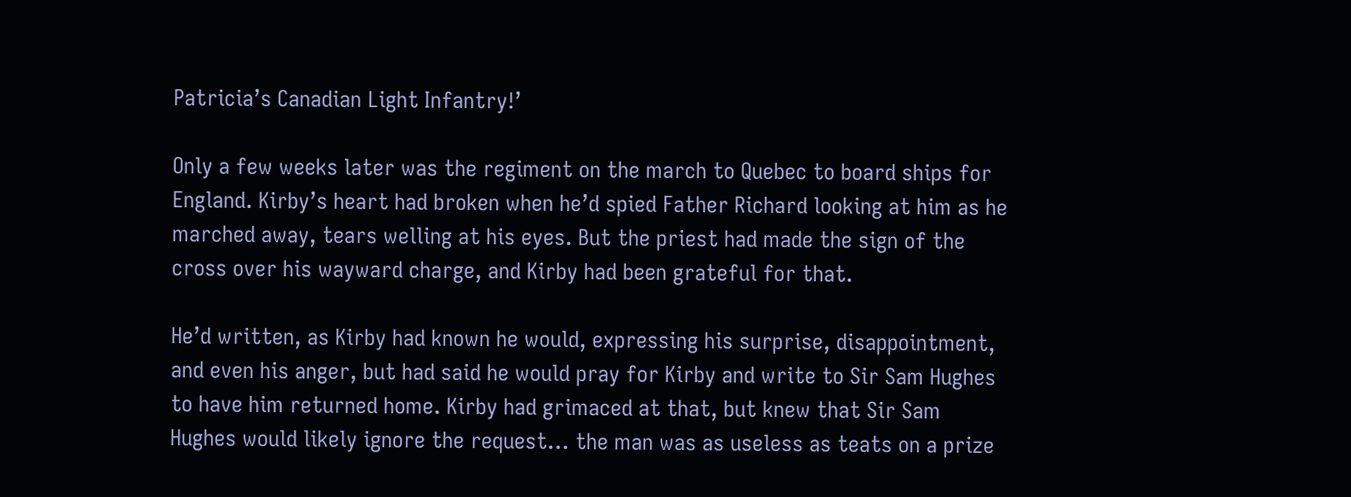Patricia’s Canadian Light Infantry!’

Only a few weeks later was the regiment on the march to Quebec to board ships for England. Kirby’s heart had broken when he’d spied Father Richard looking at him as he marched away, tears welling at his eyes. But the priest had made the sign of the cross over his wayward charge, and Kirby had been grateful for that.

He’d written, as Kirby had known he would, expressing his surprise, disappointment, and even his anger, but had said he would pray for Kirby and write to Sir Sam Hughes to have him returned home. Kirby had grimaced at that, but knew that Sir Sam Hughes would likely ignore the request… the man was as useless as teats on a prize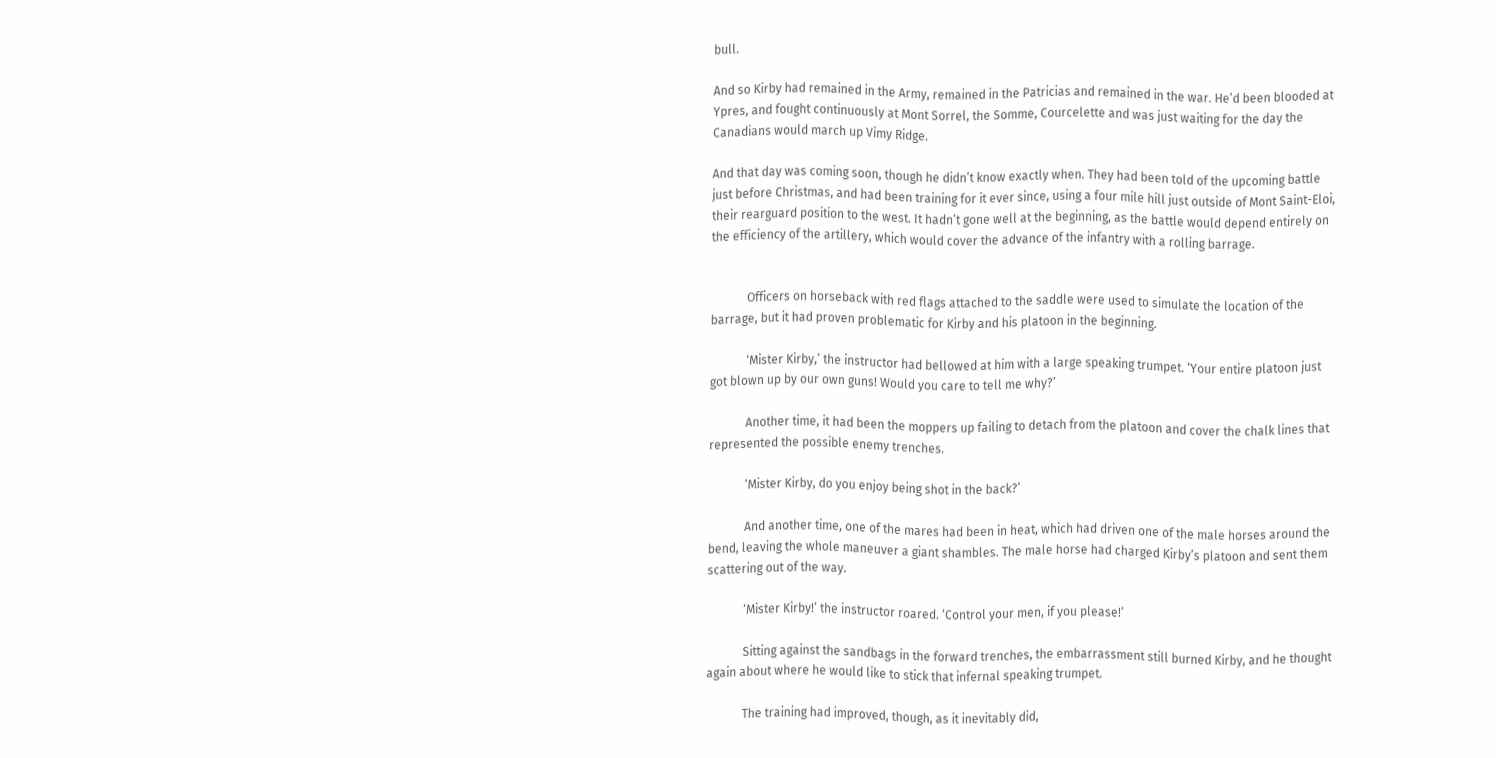bull.

And so Kirby had remained in the Army, remained in the Patricias and remained in the war. He’d been blooded at Ypres, and fought continuously at Mont Sorrel, the Somme, Courcelette and was just waiting for the day the Canadians would march up Vimy Ridge.

And that day was coming soon, though he didn’t know exactly when. They had been told of the upcoming battle just before Christmas, and had been training for it ever since, using a four mile hill just outside of Mont Saint-Eloi, their rearguard position to the west. It hadn’t gone well at the beginning, as the battle would depend entirely on the efficiency of the artillery, which would cover the advance of the infantry with a rolling barrage.


            Officers on horseback with red flags attached to the saddle were used to simulate the location of the barrage, but it had proven problematic for Kirby and his platoon in the beginning.

            ‘Mister Kirby,’ the instructor had bellowed at him with a large speaking trumpet. ‘Your entire platoon just got blown up by our own guns! Would you care to tell me why?’

            Another time, it had been the moppers up failing to detach from the platoon and cover the chalk lines that represented the possible enemy trenches.

            ‘Mister Kirby, do you enjoy being shot in the back?’

            And another time, one of the mares had been in heat, which had driven one of the male horses around the bend, leaving the whole maneuver a giant shambles. The male horse had charged Kirby’s platoon and sent them scattering out of the way.

            ‘Mister Kirby!’ the instructor roared. ‘Control your men, if you please!’

            Sitting against the sandbags in the forward trenches, the embarrassment still burned Kirby, and he thought again about where he would like to stick that infernal speaking trumpet.

            The training had improved, though, as it inevitably did,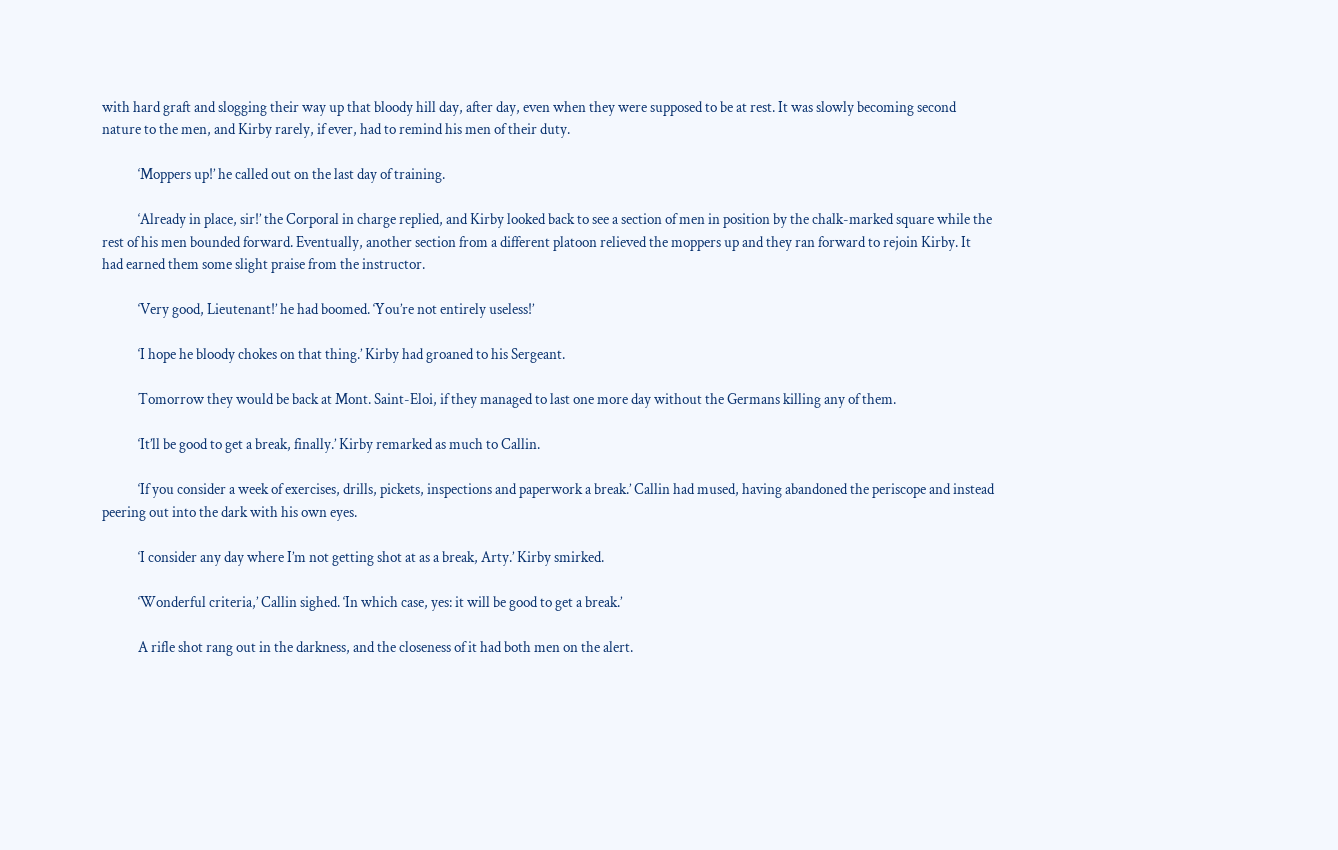with hard graft and slogging their way up that bloody hill day, after day, even when they were supposed to be at rest. It was slowly becoming second nature to the men, and Kirby rarely, if ever, had to remind his men of their duty.

            ‘Moppers up!’ he called out on the last day of training.

            ‘Already in place, sir!’ the Corporal in charge replied, and Kirby looked back to see a section of men in position by the chalk-marked square while the rest of his men bounded forward. Eventually, another section from a different platoon relieved the moppers up and they ran forward to rejoin Kirby. It had earned them some slight praise from the instructor.

            ‘Very good, Lieutenant!’ he had boomed. ‘You’re not entirely useless!’

            ‘I hope he bloody chokes on that thing.’ Kirby had groaned to his Sergeant.

            Tomorrow they would be back at Mont. Saint-Eloi, if they managed to last one more day without the Germans killing any of them.

            ‘It’ll be good to get a break, finally.’ Kirby remarked as much to Callin.

            ‘If you consider a week of exercises, drills, pickets, inspections and paperwork a break.’ Callin had mused, having abandoned the periscope and instead peering out into the dark with his own eyes.

            ‘I consider any day where I’m not getting shot at as a break, Arty.’ Kirby smirked.

            ‘Wonderful criteria,’ Callin sighed. ‘In which case, yes: it will be good to get a break.’

            A rifle shot rang out in the darkness, and the closeness of it had both men on the alert.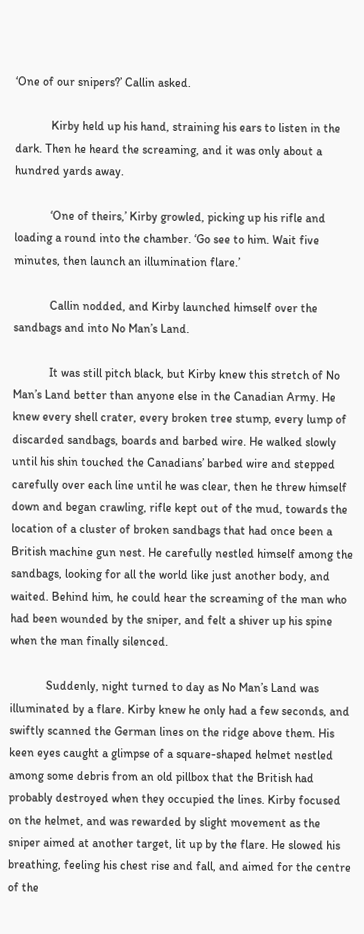‘One of our snipers?’ Callin asked.

            Kirby held up his hand, straining his ears to listen in the dark. Then he heard the screaming, and it was only about a hundred yards away.

            ‘One of theirs,’ Kirby growled, picking up his rifle and loading a round into the chamber. ‘Go see to him. Wait five minutes, then launch an illumination flare.’

            Callin nodded, and Kirby launched himself over the sandbags and into No Man’s Land.

            It was still pitch black, but Kirby knew this stretch of No Man’s Land better than anyone else in the Canadian Army. He knew every shell crater, every broken tree stump, every lump of discarded sandbags, boards and barbed wire. He walked slowly until his shin touched the Canadians’ barbed wire and stepped carefully over each line until he was clear, then he threw himself down and began crawling, rifle kept out of the mud, towards the location of a cluster of broken sandbags that had once been a British machine gun nest. He carefully nestled himself among the sandbags, looking for all the world like just another body, and waited. Behind him, he could hear the screaming of the man who had been wounded by the sniper, and felt a shiver up his spine when the man finally silenced.

            Suddenly, night turned to day as No Man’s Land was illuminated by a flare. Kirby knew he only had a few seconds, and swiftly scanned the German lines on the ridge above them. His keen eyes caught a glimpse of a square-shaped helmet nestled among some debris from an old pillbox that the British had probably destroyed when they occupied the lines. Kirby focused on the helmet, and was rewarded by slight movement as the sniper aimed at another target, lit up by the flare. He slowed his breathing, feeling his chest rise and fall, and aimed for the centre of the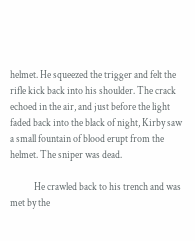helmet. He squeezed the trigger and felt the rifle kick back into his shoulder. The crack echoed in the air, and just before the light faded back into the black of night, Kirby saw a small fountain of blood erupt from the helmet. The sniper was dead.

            He crawled back to his trench and was met by the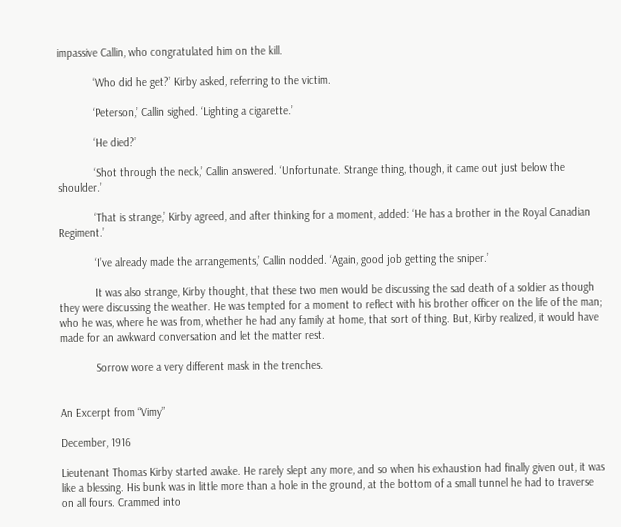impassive Callin, who congratulated him on the kill.

            ‘Who did he get?’ Kirby asked, referring to the victim.

            ‘Peterson,’ Callin sighed. ‘Lighting a cigarette.’

            ‘He died?’

            ‘Shot through the neck,’ Callin answered. ‘Unfortunate. Strange thing, though, it came out just below the shoulder.’

            ‘That is strange,’ Kirby agreed, and after thinking for a moment, added: ‘He has a brother in the Royal Canadian Regiment.’

            ‘I’ve already made the arrangements,’ Callin nodded. ‘Again, good job getting the sniper.’

            It was also strange, Kirby thought, that these two men would be discussing the sad death of a soldier as though they were discussing the weather. He was tempted for a moment to reflect with his brother officer on the life of the man; who he was, where he was from, whether he had any family at home, that sort of thing. But, Kirby realized, it would have made for an awkward conversation and let the matter rest.

            Sorrow wore a very different mask in the trenches.


An Excerpt from “Vimy”

December, 1916

Lieutenant Thomas Kirby started awake. He rarely slept any more, and so when his exhaustion had finally given out, it was like a blessing. His bunk was in little more than a hole in the ground, at the bottom of a small tunnel he had to traverse on all fours. Crammed into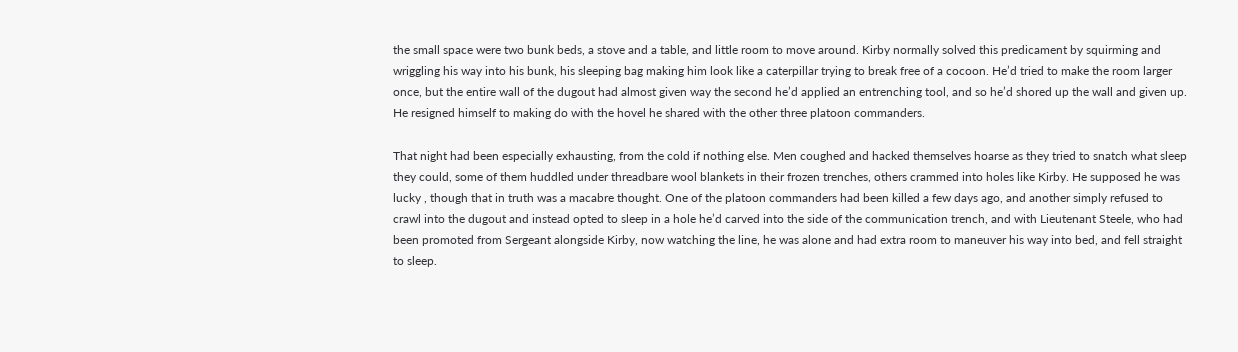the small space were two bunk beds, a stove and a table, and little room to move around. Kirby normally solved this predicament by squirming and wriggling his way into his bunk, his sleeping bag making him look like a caterpillar trying to break free of a cocoon. He’d tried to make the room larger once, but the entire wall of the dugout had almost given way the second he’d applied an entrenching tool, and so he’d shored up the wall and given up. He resigned himself to making do with the hovel he shared with the other three platoon commanders.

That night had been especially exhausting, from the cold if nothing else. Men coughed and hacked themselves hoarse as they tried to snatch what sleep they could, some of them huddled under threadbare wool blankets in their frozen trenches, others crammed into holes like Kirby. He supposed he was lucky , though that in truth was a macabre thought. One of the platoon commanders had been killed a few days ago, and another simply refused to crawl into the dugout and instead opted to sleep in a hole he’d carved into the side of the communication trench, and with Lieutenant Steele, who had been promoted from Sergeant alongside Kirby, now watching the line, he was alone and had extra room to maneuver his way into bed, and fell straight to sleep.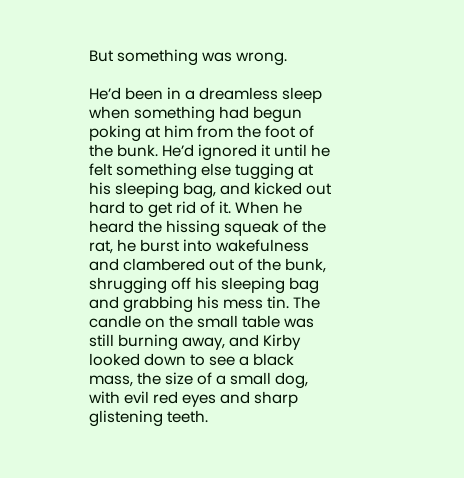But something was wrong.

He’d been in a dreamless sleep when something had begun poking at him from the foot of the bunk. He’d ignored it until he felt something else tugging at his sleeping bag, and kicked out hard to get rid of it. When he heard the hissing squeak of the rat, he burst into wakefulness and clambered out of the bunk, shrugging off his sleeping bag and grabbing his mess tin. The candle on the small table was still burning away, and Kirby looked down to see a black mass, the size of a small dog, with evil red eyes and sharp glistening teeth.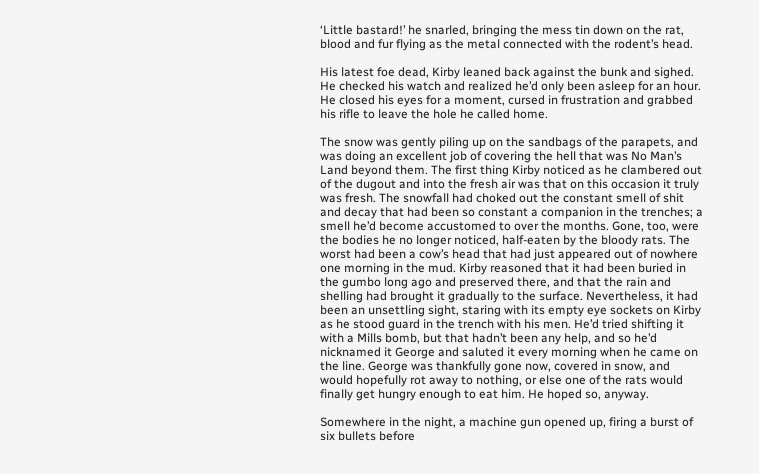‘Little bastard!’ he snarled, bringing the mess tin down on the rat, blood and fur flying as the metal connected with the rodent’s head.

His latest foe dead, Kirby leaned back against the bunk and sighed. He checked his watch and realized he’d only been asleep for an hour. He closed his eyes for a moment, cursed in frustration and grabbed his rifle to leave the hole he called home.

The snow was gently piling up on the sandbags of the parapets, and was doing an excellent job of covering the hell that was No Man’s Land beyond them. The first thing Kirby noticed as he clambered out of the dugout and into the fresh air was that on this occasion it truly was fresh. The snowfall had choked out the constant smell of shit and decay that had been so constant a companion in the trenches; a smell he’d become accustomed to over the months. Gone, too, were the bodies he no longer noticed, half-eaten by the bloody rats. The worst had been a cow’s head that had just appeared out of nowhere one morning in the mud. Kirby reasoned that it had been buried in the gumbo long ago and preserved there, and that the rain and shelling had brought it gradually to the surface. Nevertheless, it had been an unsettling sight, staring with its empty eye sockets on Kirby as he stood guard in the trench with his men. He’d tried shifting it with a Mills bomb, but that hadn’t been any help, and so he’d nicknamed it George and saluted it every morning when he came on the line. George was thankfully gone now, covered in snow, and would hopefully rot away to nothing, or else one of the rats would finally get hungry enough to eat him. He hoped so, anyway.

Somewhere in the night, a machine gun opened up, firing a burst of six bullets before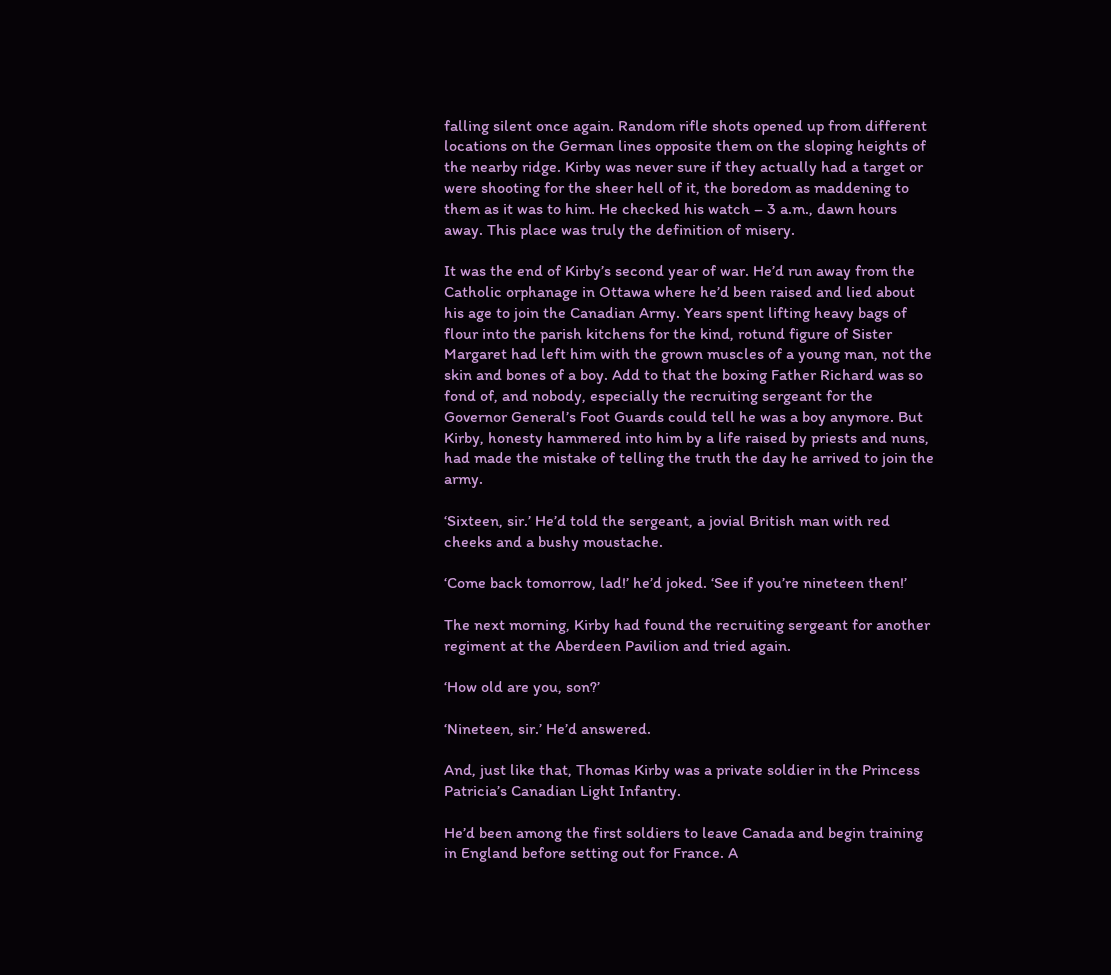falling silent once again. Random rifle shots opened up from different locations on the German lines opposite them on the sloping heights of the nearby ridge. Kirby was never sure if they actually had a target or were shooting for the sheer hell of it, the boredom as maddening to them as it was to him. He checked his watch – 3 a.m., dawn hours away. This place was truly the definition of misery.

It was the end of Kirby’s second year of war. He’d run away from the Catholic orphanage in Ottawa where he’d been raised and lied about his age to join the Canadian Army. Years spent lifting heavy bags of flour into the parish kitchens for the kind, rotund figure of Sister Margaret had left him with the grown muscles of a young man, not the skin and bones of a boy. Add to that the boxing Father Richard was so fond of, and nobody, especially the recruiting sergeant for the Governor General’s Foot Guards could tell he was a boy anymore. But Kirby, honesty hammered into him by a life raised by priests and nuns, had made the mistake of telling the truth the day he arrived to join the army.

‘Sixteen, sir.’ He’d told the sergeant, a jovial British man with red cheeks and a bushy moustache.

‘Come back tomorrow, lad!’ he’d joked. ‘See if you’re nineteen then!’

The next morning, Kirby had found the recruiting sergeant for another regiment at the Aberdeen Pavilion and tried again.

‘How old are you, son?’

‘Nineteen, sir.’ He’d answered.

And, just like that, Thomas Kirby was a private soldier in the Princess Patricia’s Canadian Light Infantry.

He’d been among the first soldiers to leave Canada and begin training in England before setting out for France. A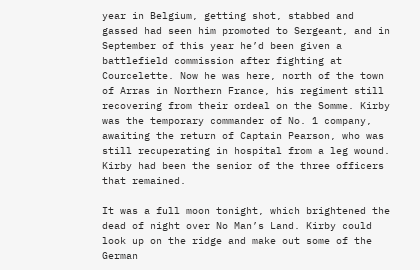year in Belgium, getting shot, stabbed and gassed had seen him promoted to Sergeant, and in September of this year he’d been given a battlefield commission after fighting at Courcelette. Now he was here, north of the town of Arras in Northern France, his regiment still recovering from their ordeal on the Somme. Kirby was the temporary commander of No. 1 company, awaiting the return of Captain Pearson, who was still recuperating in hospital from a leg wound. Kirby had been the senior of the three officers that remained.

It was a full moon tonight, which brightened the dead of night over No Man’s Land. Kirby could look up on the ridge and make out some of the German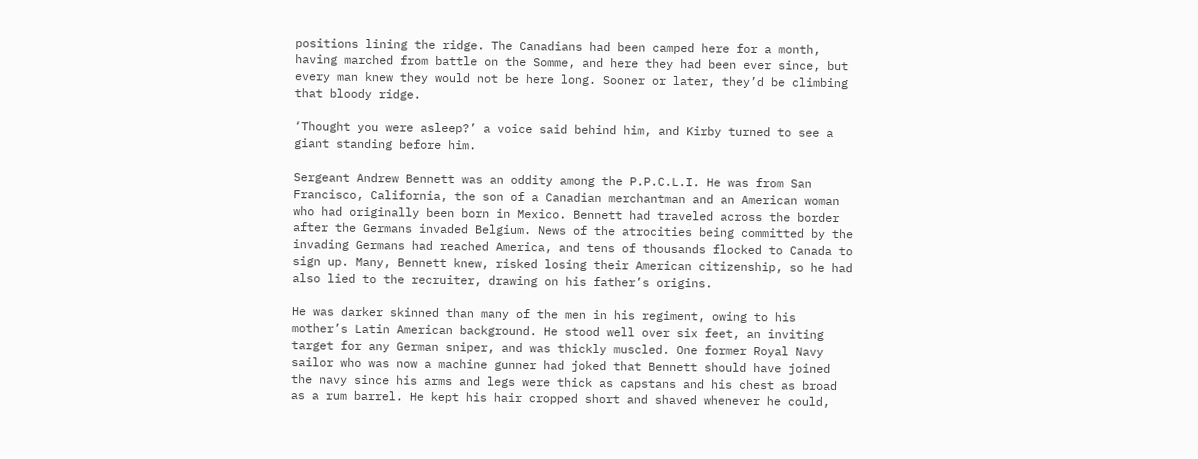positions lining the ridge. The Canadians had been camped here for a month, having marched from battle on the Somme, and here they had been ever since, but every man knew they would not be here long. Sooner or later, they’d be climbing that bloody ridge.

‘Thought you were asleep?’ a voice said behind him, and Kirby turned to see a giant standing before him.

Sergeant Andrew Bennett was an oddity among the P.P.C.L.I. He was from San Francisco, California, the son of a Canadian merchantman and an American woman who had originally been born in Mexico. Bennett had traveled across the border after the Germans invaded Belgium. News of the atrocities being committed by the invading Germans had reached America, and tens of thousands flocked to Canada to sign up. Many, Bennett knew, risked losing their American citizenship, so he had also lied to the recruiter, drawing on his father’s origins.

He was darker skinned than many of the men in his regiment, owing to his mother’s Latin American background. He stood well over six feet, an inviting target for any German sniper, and was thickly muscled. One former Royal Navy sailor who was now a machine gunner had joked that Bennett should have joined the navy since his arms and legs were thick as capstans and his chest as broad as a rum barrel. He kept his hair cropped short and shaved whenever he could,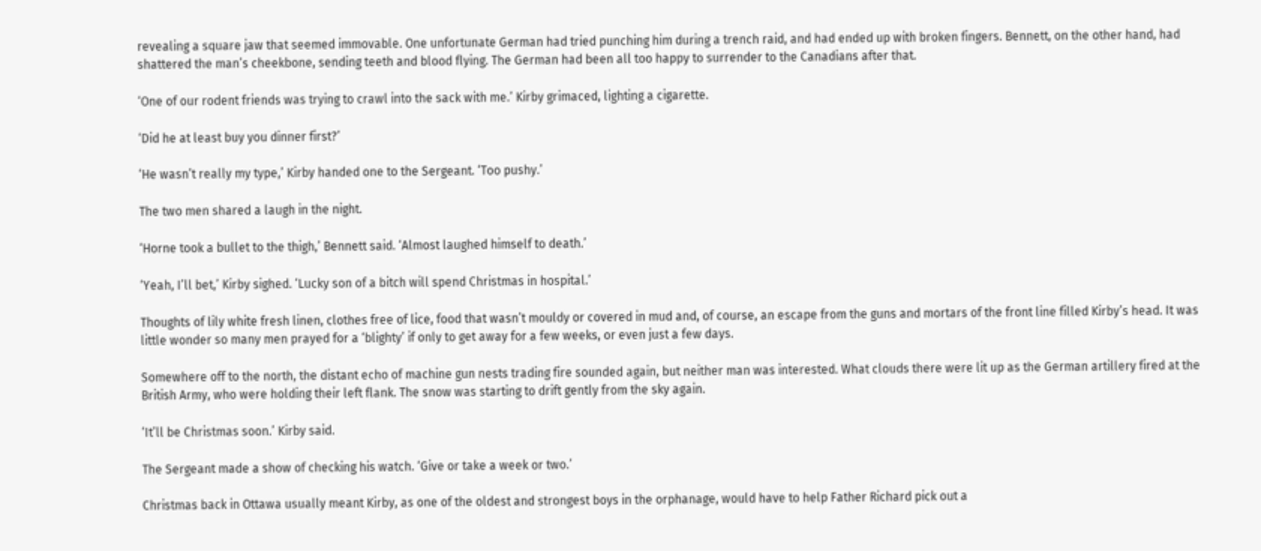revealing a square jaw that seemed immovable. One unfortunate German had tried punching him during a trench raid, and had ended up with broken fingers. Bennett, on the other hand, had shattered the man’s cheekbone, sending teeth and blood flying. The German had been all too happy to surrender to the Canadians after that.

‘One of our rodent friends was trying to crawl into the sack with me.’ Kirby grimaced, lighting a cigarette.

‘Did he at least buy you dinner first?’

‘He wasn’t really my type,’ Kirby handed one to the Sergeant. ‘Too pushy.’

The two men shared a laugh in the night.

‘Horne took a bullet to the thigh,’ Bennett said. ‘Almost laughed himself to death.’

‘Yeah, I’ll bet,’ Kirby sighed. ‘Lucky son of a bitch will spend Christmas in hospital.’

Thoughts of lily white fresh linen, clothes free of lice, food that wasn’t mouldy or covered in mud and, of course, an escape from the guns and mortars of the front line filled Kirby’s head. It was little wonder so many men prayed for a ‘blighty’ if only to get away for a few weeks, or even just a few days.

Somewhere off to the north, the distant echo of machine gun nests trading fire sounded again, but neither man was interested. What clouds there were lit up as the German artillery fired at the British Army, who were holding their left flank. The snow was starting to drift gently from the sky again.

‘It’ll be Christmas soon.’ Kirby said.

The Sergeant made a show of checking his watch. ‘Give or take a week or two.’

Christmas back in Ottawa usually meant Kirby, as one of the oldest and strongest boys in the orphanage, would have to help Father Richard pick out a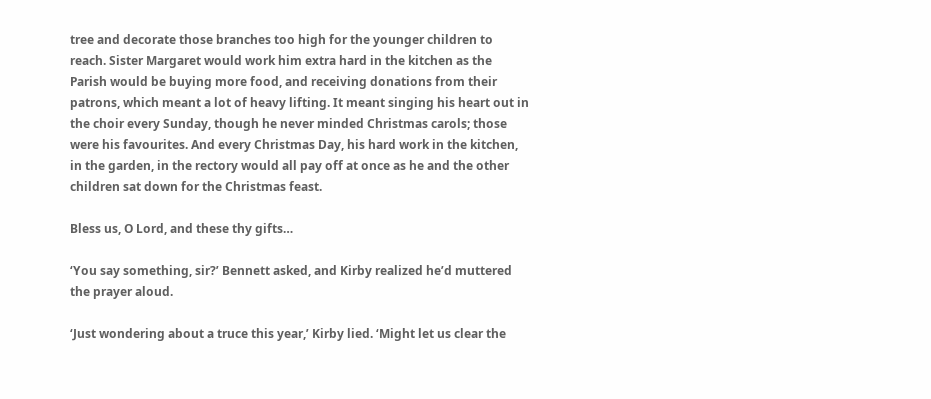tree and decorate those branches too high for the younger children to reach. Sister Margaret would work him extra hard in the kitchen as the Parish would be buying more food, and receiving donations from their patrons, which meant a lot of heavy lifting. It meant singing his heart out in the choir every Sunday, though he never minded Christmas carols; those were his favourites. And every Christmas Day, his hard work in the kitchen, in the garden, in the rectory would all pay off at once as he and the other children sat down for the Christmas feast.

Bless us, O Lord, and these thy gifts…

‘You say something, sir?’ Bennett asked, and Kirby realized he’d muttered the prayer aloud.

‘Just wondering about a truce this year,’ Kirby lied. ‘Might let us clear the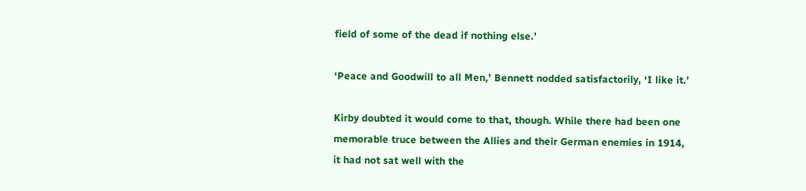field of some of the dead if nothing else.’

‘Peace and Goodwill to all Men,’ Bennett nodded satisfactorily, ‘I like it.’

Kirby doubted it would come to that, though. While there had been one memorable truce between the Allies and their German enemies in 1914, it had not sat well with the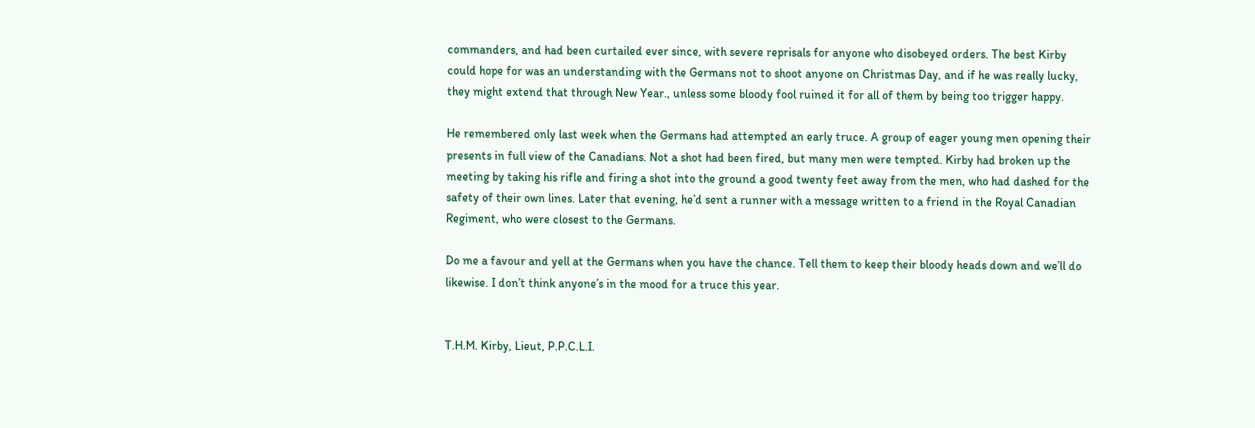commanders, and had been curtailed ever since, with severe reprisals for anyone who disobeyed orders. The best Kirby could hope for was an understanding with the Germans not to shoot anyone on Christmas Day, and if he was really lucky, they might extend that through New Year., unless some bloody fool ruined it for all of them by being too trigger happy.

He remembered only last week when the Germans had attempted an early truce. A group of eager young men opening their presents in full view of the Canadians. Not a shot had been fired, but many men were tempted. Kirby had broken up the meeting by taking his rifle and firing a shot into the ground a good twenty feet away from the men, who had dashed for the safety of their own lines. Later that evening, he’d sent a runner with a message written to a friend in the Royal Canadian Regiment, who were closest to the Germans.

Do me a favour and yell at the Germans when you have the chance. Tell them to keep their bloody heads down and we’ll do likewise. I don’t think anyone’s in the mood for a truce this year.


T.H.M. Kirby, Lieut, P.P.C.L.I.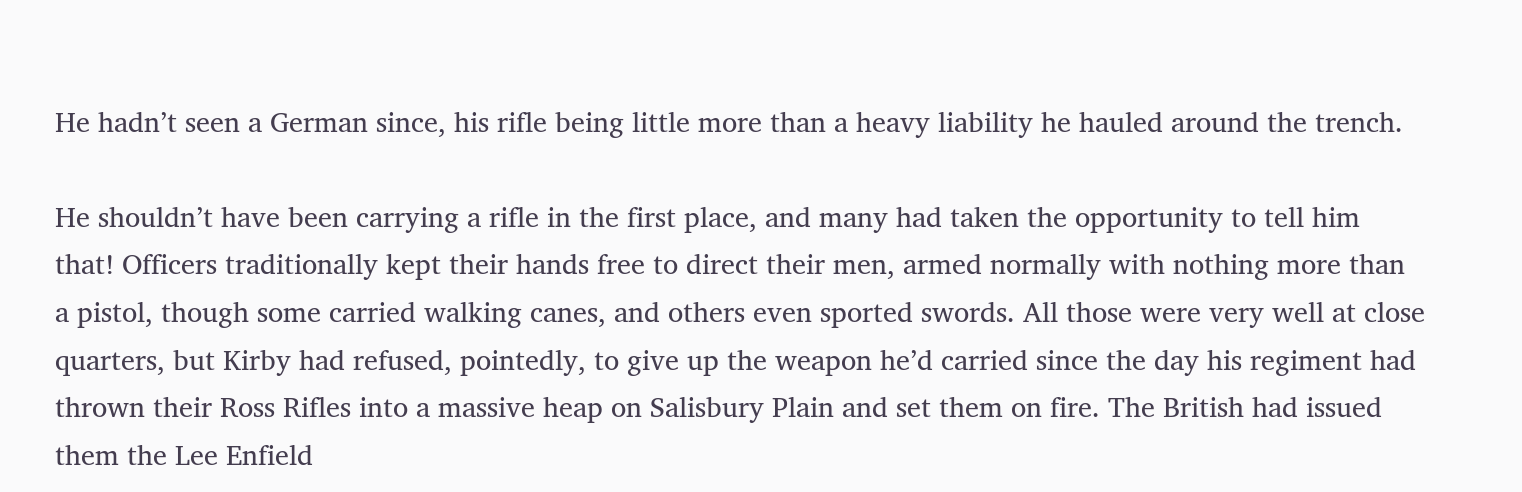He hadn’t seen a German since, his rifle being little more than a heavy liability he hauled around the trench.

He shouldn’t have been carrying a rifle in the first place, and many had taken the opportunity to tell him that! Officers traditionally kept their hands free to direct their men, armed normally with nothing more than a pistol, though some carried walking canes, and others even sported swords. All those were very well at close quarters, but Kirby had refused, pointedly, to give up the weapon he’d carried since the day his regiment had thrown their Ross Rifles into a massive heap on Salisbury Plain and set them on fire. The British had issued them the Lee Enfield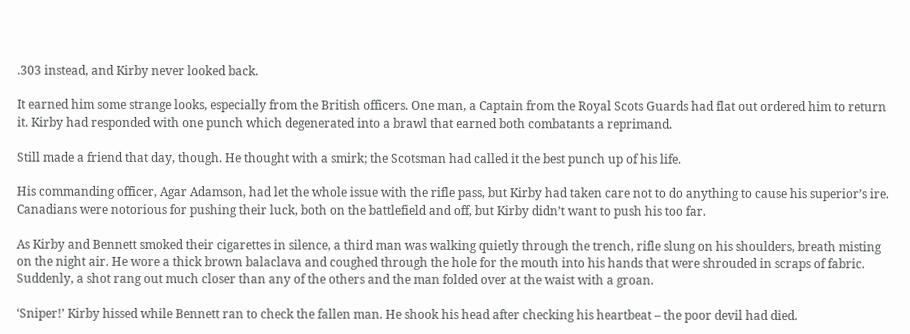.303 instead, and Kirby never looked back.

It earned him some strange looks, especially from the British officers. One man, a Captain from the Royal Scots Guards had flat out ordered him to return it. Kirby had responded with one punch which degenerated into a brawl that earned both combatants a reprimand.

Still made a friend that day, though. He thought with a smirk; the Scotsman had called it the best punch up of his life.

His commanding officer, Agar Adamson, had let the whole issue with the rifle pass, but Kirby had taken care not to do anything to cause his superior’s ire. Canadians were notorious for pushing their luck, both on the battlefield and off, but Kirby didn’t want to push his too far.

As Kirby and Bennett smoked their cigarettes in silence, a third man was walking quietly through the trench, rifle slung on his shoulders, breath misting on the night air. He wore a thick brown balaclava and coughed through the hole for the mouth into his hands that were shrouded in scraps of fabric. Suddenly, a shot rang out much closer than any of the others and the man folded over at the waist with a groan.

‘Sniper!’ Kirby hissed while Bennett ran to check the fallen man. He shook his head after checking his heartbeat – the poor devil had died.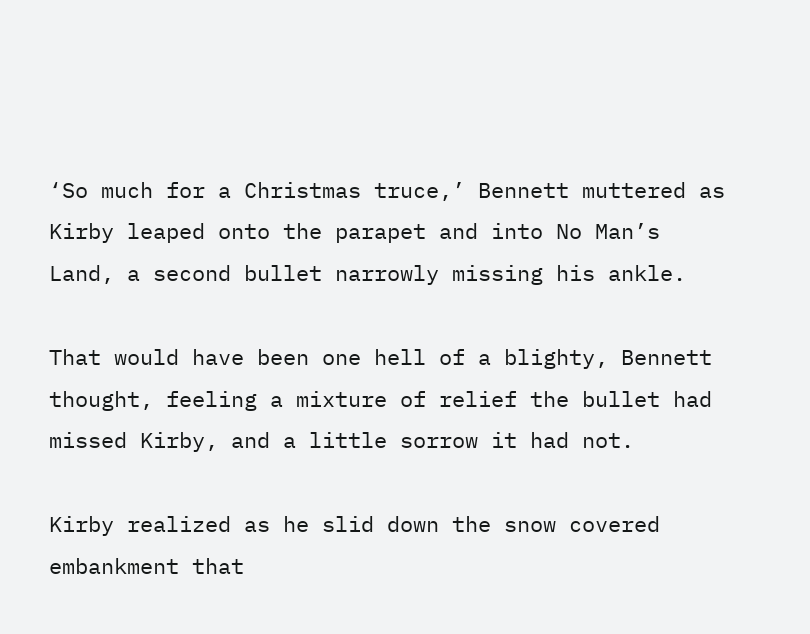‘So much for a Christmas truce,’ Bennett muttered as Kirby leaped onto the parapet and into No Man’s Land, a second bullet narrowly missing his ankle.

That would have been one hell of a blighty, Bennett thought, feeling a mixture of relief the bullet had missed Kirby, and a little sorrow it had not.

Kirby realized as he slid down the snow covered embankment that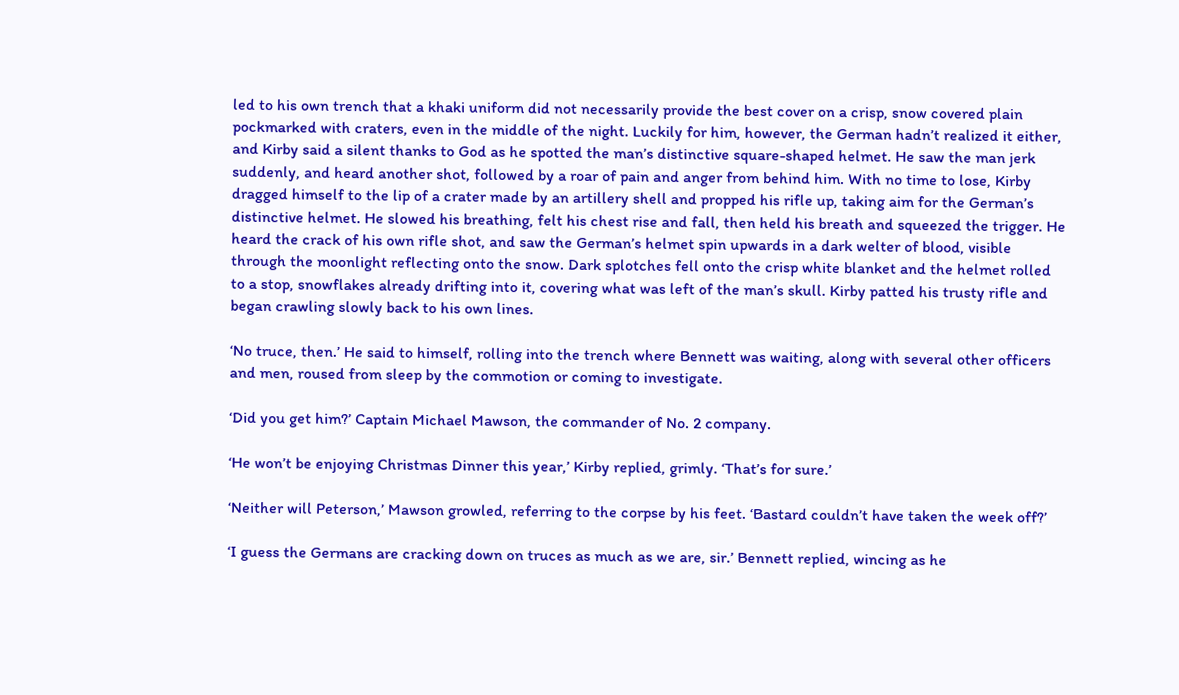led to his own trench that a khaki uniform did not necessarily provide the best cover on a crisp, snow covered plain pockmarked with craters, even in the middle of the night. Luckily for him, however, the German hadn’t realized it either, and Kirby said a silent thanks to God as he spotted the man’s distinctive square-shaped helmet. He saw the man jerk suddenly, and heard another shot, followed by a roar of pain and anger from behind him. With no time to lose, Kirby dragged himself to the lip of a crater made by an artillery shell and propped his rifle up, taking aim for the German’s distinctive helmet. He slowed his breathing, felt his chest rise and fall, then held his breath and squeezed the trigger. He heard the crack of his own rifle shot, and saw the German’s helmet spin upwards in a dark welter of blood, visible through the moonlight reflecting onto the snow. Dark splotches fell onto the crisp white blanket and the helmet rolled to a stop, snowflakes already drifting into it, covering what was left of the man’s skull. Kirby patted his trusty rifle and began crawling slowly back to his own lines.

‘No truce, then.’ He said to himself, rolling into the trench where Bennett was waiting, along with several other officers and men, roused from sleep by the commotion or coming to investigate.

‘Did you get him?’ Captain Michael Mawson, the commander of No. 2 company.

‘He won’t be enjoying Christmas Dinner this year,’ Kirby replied, grimly. ‘That’s for sure.’

‘Neither will Peterson,’ Mawson growled, referring to the corpse by his feet. ‘Bastard couldn’t have taken the week off?’

‘I guess the Germans are cracking down on truces as much as we are, sir.’ Bennett replied, wincing as he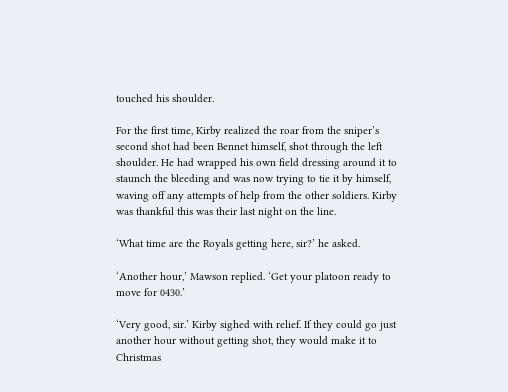touched his shoulder.

For the first time, Kirby realized the roar from the sniper’s second shot had been Bennet himself, shot through the left shoulder. He had wrapped his own field dressing around it to staunch the bleeding and was now trying to tie it by himself, waving off any attempts of help from the other soldiers. Kirby was thankful this was their last night on the line.

‘What time are the Royals getting here, sir?’ he asked.

‘Another hour,’ Mawson replied. ‘Get your platoon ready to move for 0430.’

‘Very good, sir.’ Kirby sighed with relief. If they could go just another hour without getting shot, they would make it to Christmas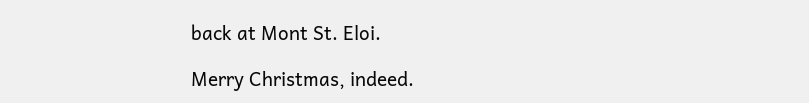back at Mont St. Eloi.

Merry Christmas, indeed.